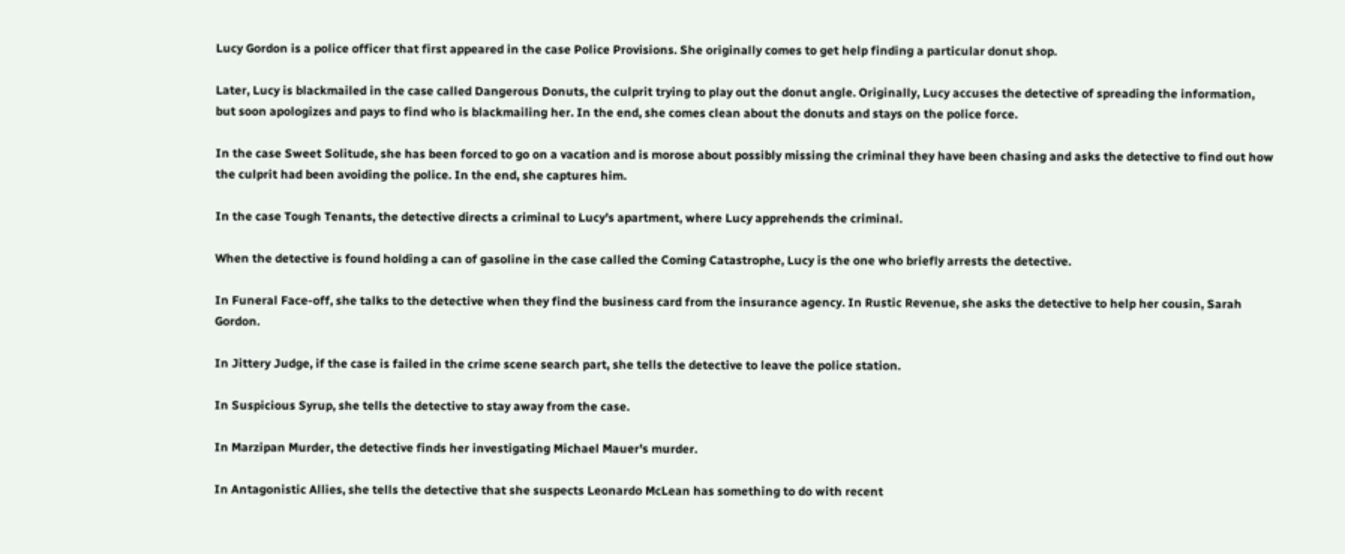Lucy Gordon is a police officer that first appeared in the case Police Provisions. She originally comes to get help finding a particular donut shop.

Later, Lucy is blackmailed in the case called Dangerous Donuts, the culprit trying to play out the donut angle. Originally, Lucy accuses the detective of spreading the information, but soon apologizes and pays to find who is blackmailing her. In the end, she comes clean about the donuts and stays on the police force.

In the case Sweet Solitude, she has been forced to go on a vacation and is morose about possibly missing the criminal they have been chasing and asks the detective to find out how the culprit had been avoiding the police. In the end, she captures him.

In the case Tough Tenants, the detective directs a criminal to Lucy's apartment, where Lucy apprehends the criminal.

When the detective is found holding a can of gasoline in the case called the Coming Catastrophe, Lucy is the one who briefly arrests the detective.

In Funeral Face-off, she talks to the detective when they find the business card from the insurance agency. In Rustic Revenue, she asks the detective to help her cousin, Sarah Gordon.

In Jittery Judge, if the case is failed in the crime scene search part, she tells the detective to leave the police station.

In Suspicious Syrup, she tells the detective to stay away from the case.

In Marzipan Murder, the detective finds her investigating Michael Mauer's murder.

In Antagonistic Allies, she tells the detective that she suspects Leonardo McLean has something to do with recent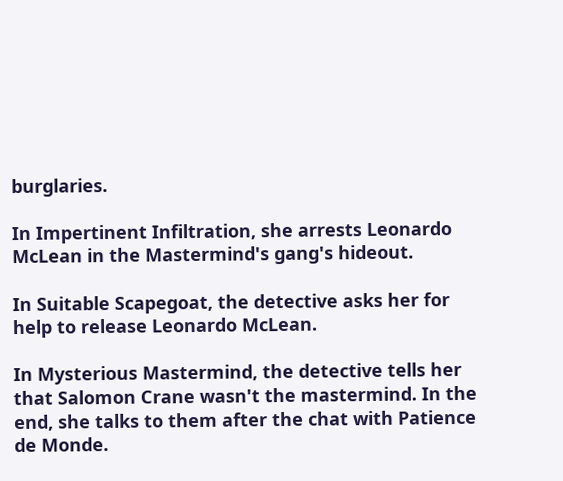burglaries.

In Impertinent Infiltration, she arrests Leonardo McLean in the Mastermind's gang's hideout.

In Suitable Scapegoat, the detective asks her for help to release Leonardo McLean.

In Mysterious Mastermind, the detective tells her that Salomon Crane wasn't the mastermind. In the end, she talks to them after the chat with Patience de Monde.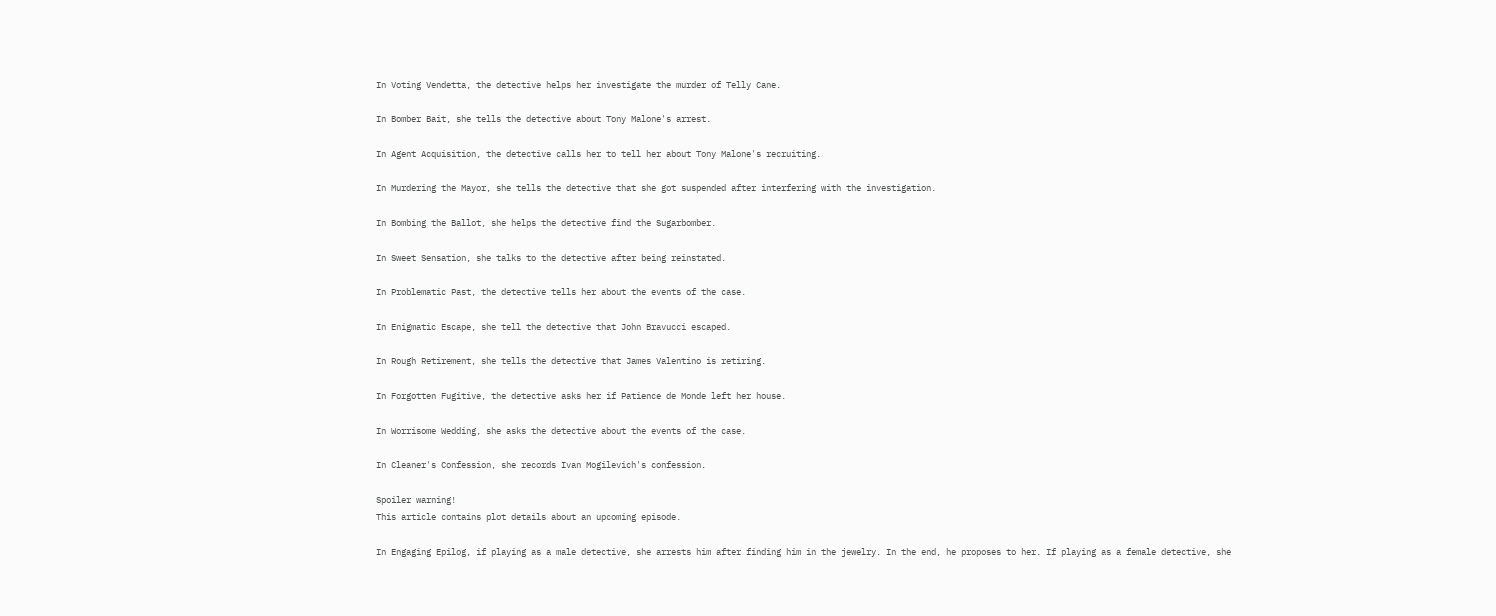In Voting Vendetta, the detective helps her investigate the murder of Telly Cane.

In Bomber Bait, she tells the detective about Tony Malone's arrest.

In Agent Acquisition, the detective calls her to tell her about Tony Malone's recruiting.

In Murdering the Mayor, she tells the detective that she got suspended after interfering with the investigation.

In Bombing the Ballot, she helps the detective find the Sugarbomber.

In Sweet Sensation, she talks to the detective after being reinstated.

In Problematic Past, the detective tells her about the events of the case.

In Enigmatic Escape, she tell the detective that John Bravucci escaped.

In Rough Retirement, she tells the detective that James Valentino is retiring.

In Forgotten Fugitive, the detective asks her if Patience de Monde left her house.

In Worrisome Wedding, she asks the detective about the events of the case.

In Cleaner's Confession, she records Ivan Mogilevich's confession.

Spoiler warning!
This article contains plot details about an upcoming episode.

In Engaging Epilog, if playing as a male detective, she arrests him after finding him in the jewelry. In the end, he proposes to her. If playing as a female detective, she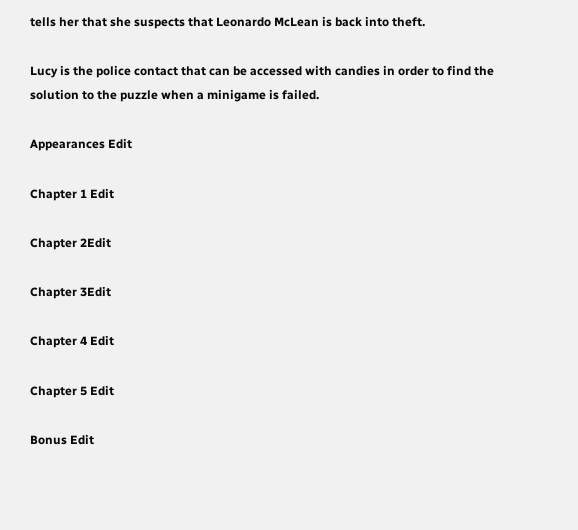tells her that she suspects that Leonardo McLean is back into theft.

Lucy is the police contact that can be accessed with candies in order to find the solution to the puzzle when a minigame is failed.

Appearances Edit

Chapter 1 Edit

Chapter 2Edit

Chapter 3Edit

Chapter 4 Edit

Chapter 5 Edit

Bonus Edit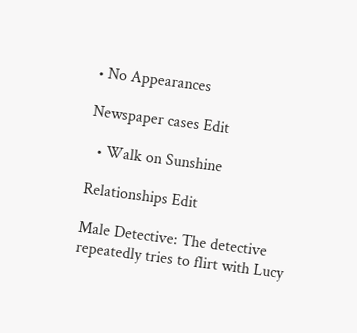• No Appearances

Newspaper cases Edit

  • Walk on Sunshine

Relationships Edit

Male Detective: The detective repeatedly tries to flirt with Lucy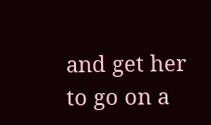and get her to go on a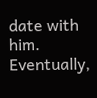date with him. Eventually,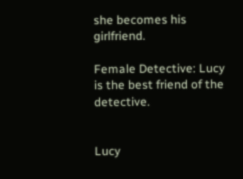she becomes his girlfriend.

Female Detective: Lucy is the best friend of the detective.


Lucy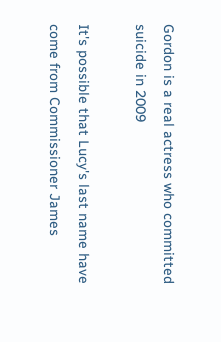Gordon is a real actress who committed suicide in 2009

It's possible that Lucy's last name have come from Commissioner James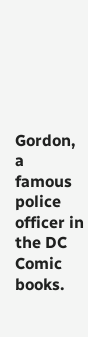Gordon, a famous police officer in the DC Comic books.